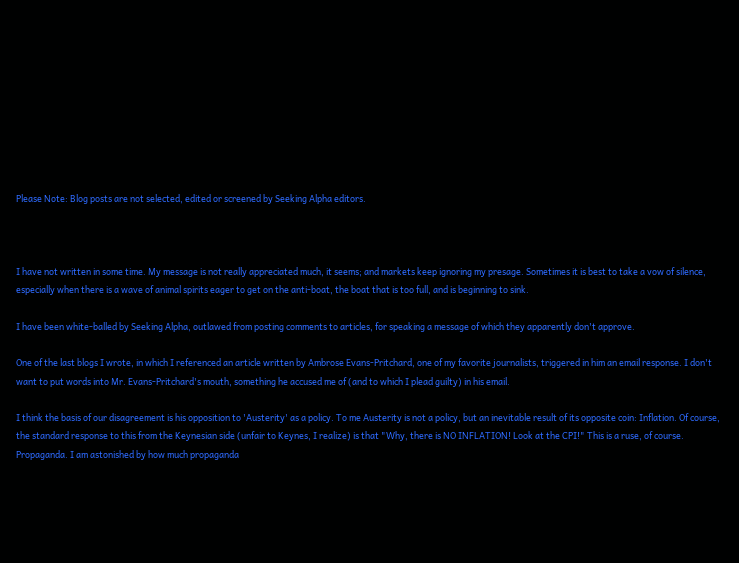Please Note: Blog posts are not selected, edited or screened by Seeking Alpha editors.



I have not written in some time. My message is not really appreciated much, it seems; and markets keep ignoring my presage. Sometimes it is best to take a vow of silence, especially when there is a wave of animal spirits eager to get on the anti-boat, the boat that is too full, and is beginning to sink.

I have been white-balled by Seeking Alpha, outlawed from posting comments to articles, for speaking a message of which they apparently don't approve.

One of the last blogs I wrote, in which I referenced an article written by Ambrose Evans-Pritchard, one of my favorite journalists, triggered in him an email response. I don't want to put words into Mr. Evans-Pritchard's mouth, something he accused me of (and to which I plead guilty) in his email.

I think the basis of our disagreement is his opposition to 'Austerity' as a policy. To me Austerity is not a policy, but an inevitable result of its opposite coin: Inflation. Of course, the standard response to this from the Keynesian side (unfair to Keynes, I realize) is that "Why, there is NO INFLATION! Look at the CPI!" This is a ruse, of course. Propaganda. I am astonished by how much propaganda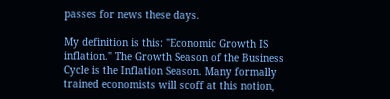passes for news these days.

My definition is this: "Economic Growth IS inflation." The Growth Season of the Business Cycle is the Inflation Season. Many formally trained economists will scoff at this notion,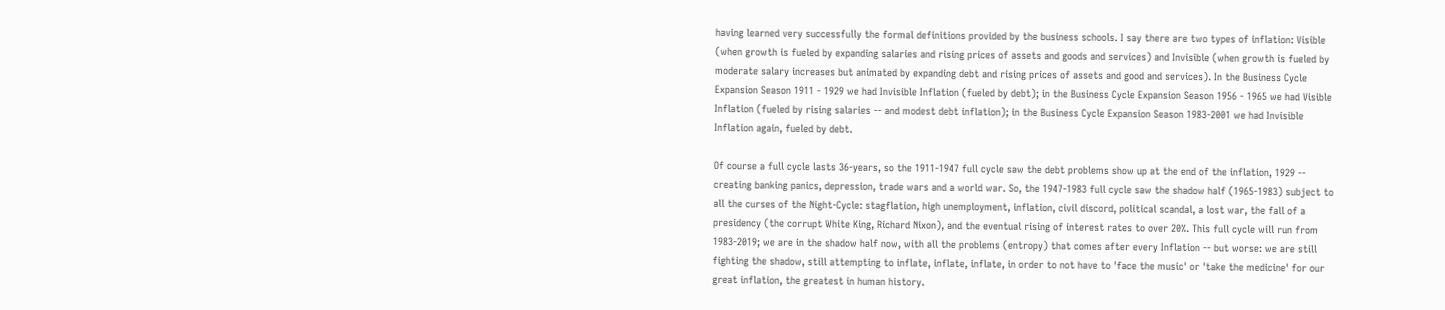having learned very successfully the formal definitions provided by the business schools. I say there are two types of inflation: Visible (when growth is fueled by expanding salaries and rising prices of assets and goods and services) and Invisible (when growth is fueled by moderate salary increases but animated by expanding debt and rising prices of assets and good and services). In the Business Cycle Expansion Season 1911 - 1929 we had Invisible Inflation (fueled by debt); in the Business Cycle Expansion Season 1956 - 1965 we had Visible Inflation (fueled by rising salaries -- and modest debt inflation); in the Business Cycle Expansion Season 1983-2001 we had Invisible Inflation again, fueled by debt.

Of course a full cycle lasts 36-years, so the 1911-1947 full cycle saw the debt problems show up at the end of the inflation, 1929 -- creating banking panics, depression, trade wars and a world war. So, the 1947-1983 full cycle saw the shadow half (1965-1983) subject to all the curses of the Night-Cycle: stagflation, high unemployment, inflation, civil discord, political scandal, a lost war, the fall of a presidency (the corrupt White King, Richard Nixon), and the eventual rising of interest rates to over 20%. This full cycle will run from 1983-2019; we are in the shadow half now, with all the problems (entropy) that comes after every Inflation -- but worse: we are still fighting the shadow, still attempting to inflate, inflate, inflate, in order to not have to 'face the music' or 'take the medicine' for our great inflation, the greatest in human history.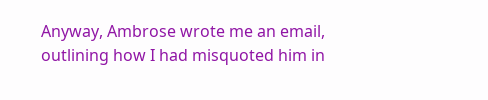Anyway, Ambrose wrote me an email, outlining how I had misquoted him in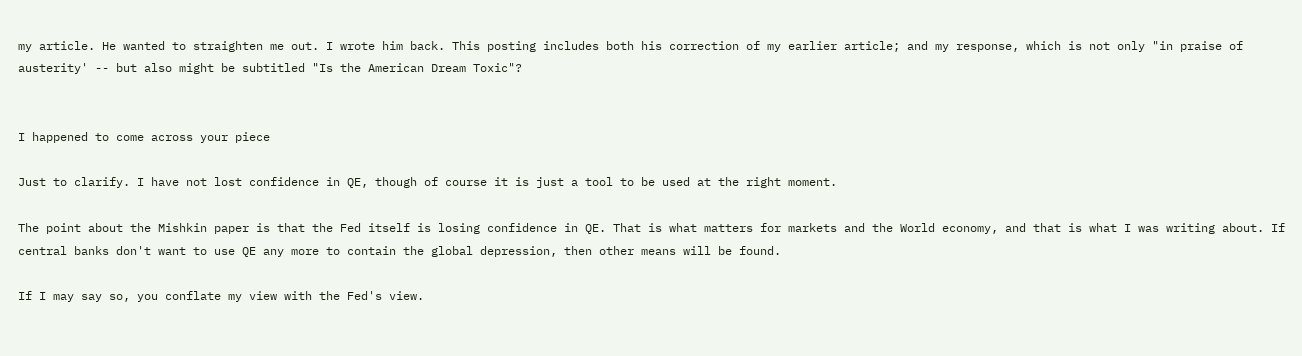my article. He wanted to straighten me out. I wrote him back. This posting includes both his correction of my earlier article; and my response, which is not only "in praise of austerity' -- but also might be subtitled "Is the American Dream Toxic"?


I happened to come across your piece

Just to clarify. I have not lost confidence in QE, though of course it is just a tool to be used at the right moment.

The point about the Mishkin paper is that the Fed itself is losing confidence in QE. That is what matters for markets and the World economy, and that is what I was writing about. If central banks don't want to use QE any more to contain the global depression, then other means will be found.

If I may say so, you conflate my view with the Fed's view.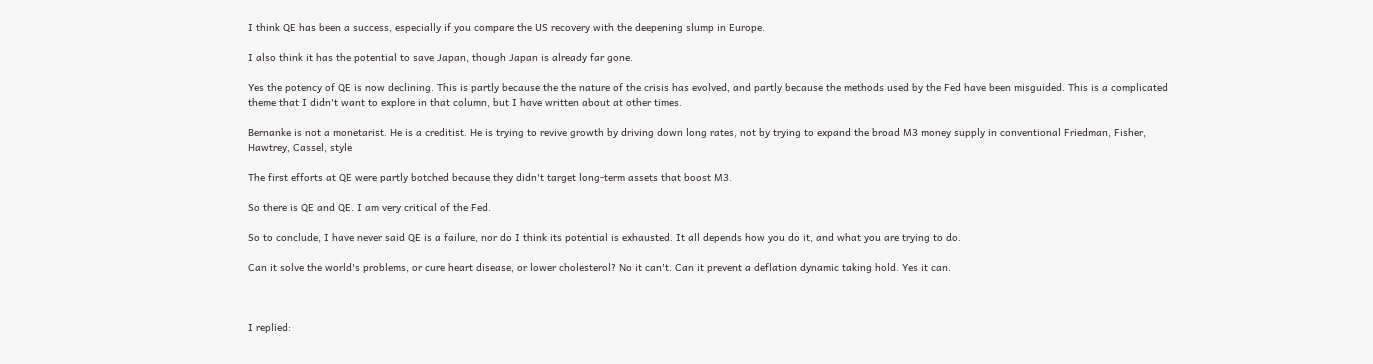I think QE has been a success, especially if you compare the US recovery with the deepening slump in Europe.

I also think it has the potential to save Japan, though Japan is already far gone.

Yes the potency of QE is now declining. This is partly because the the nature of the crisis has evolved, and partly because the methods used by the Fed have been misguided. This is a complicated theme that I didn't want to explore in that column, but I have written about at other times.

Bernanke is not a monetarist. He is a creditist. He is trying to revive growth by driving down long rates, not by trying to expand the broad M3 money supply in conventional Friedman, Fisher, Hawtrey, Cassel, style

The first efforts at QE were partly botched because they didn't target long-term assets that boost M3.

So there is QE and QE. I am very critical of the Fed.

So to conclude, I have never said QE is a failure, nor do I think its potential is exhausted. It all depends how you do it, and what you are trying to do.

Can it solve the world's problems, or cure heart disease, or lower cholesterol? No it can't. Can it prevent a deflation dynamic taking hold. Yes it can.



I replied: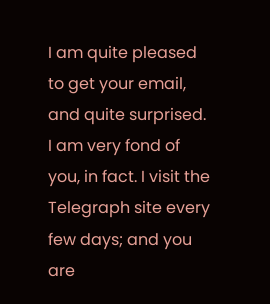I am quite pleased to get your email, and quite surprised. I am very fond of you, in fact. I visit the Telegraph site every few days; and you are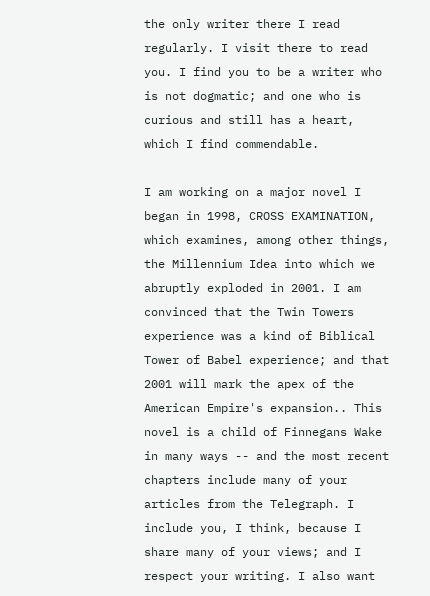the only writer there I read regularly. I visit there to read you. I find you to be a writer who is not dogmatic; and one who is curious and still has a heart, which I find commendable.

I am working on a major novel I began in 1998, CROSS EXAMINATION, which examines, among other things, the Millennium Idea into which we abruptly exploded in 2001. I am convinced that the Twin Towers experience was a kind of Biblical Tower of Babel experience; and that 2001 will mark the apex of the American Empire's expansion.. This novel is a child of Finnegans Wake in many ways -- and the most recent chapters include many of your articles from the Telegraph. I include you, I think, because I share many of your views; and I respect your writing. I also want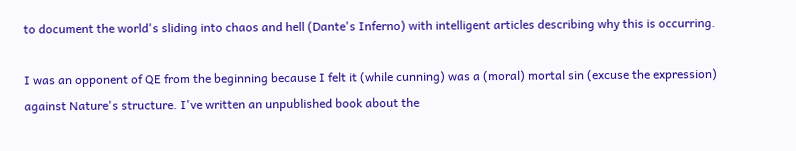to document the world's sliding into chaos and hell (Dante's Inferno) with intelligent articles describing why this is occurring.

I was an opponent of QE from the beginning because I felt it (while cunning) was a (moral) mortal sin (excuse the expression) against Nature's structure. I've written an unpublished book about the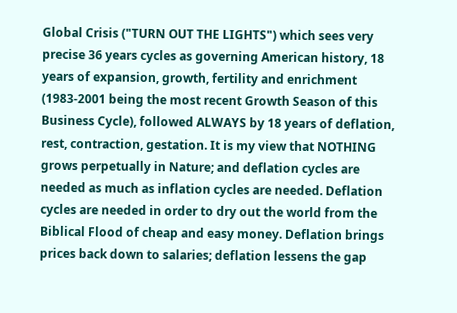Global Crisis ("TURN OUT THE LIGHTS") which sees very precise 36 years cycles as governing American history, 18 years of expansion, growth, fertility and enrichment (1983-2001 being the most recent Growth Season of this Business Cycle), followed ALWAYS by 18 years of deflation, rest, contraction, gestation. It is my view that NOTHING grows perpetually in Nature; and deflation cycles are needed as much as inflation cycles are needed. Deflation cycles are needed in order to dry out the world from the Biblical Flood of cheap and easy money. Deflation brings prices back down to salaries; deflation lessens the gap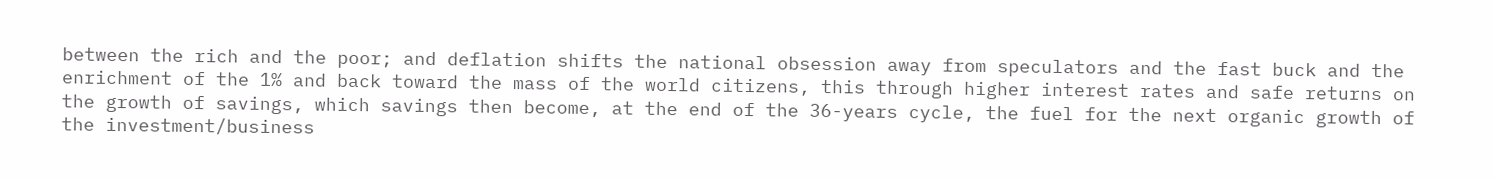between the rich and the poor; and deflation shifts the national obsession away from speculators and the fast buck and the enrichment of the 1% and back toward the mass of the world citizens, this through higher interest rates and safe returns on the growth of savings, which savings then become, at the end of the 36-years cycle, the fuel for the next organic growth of the investment/business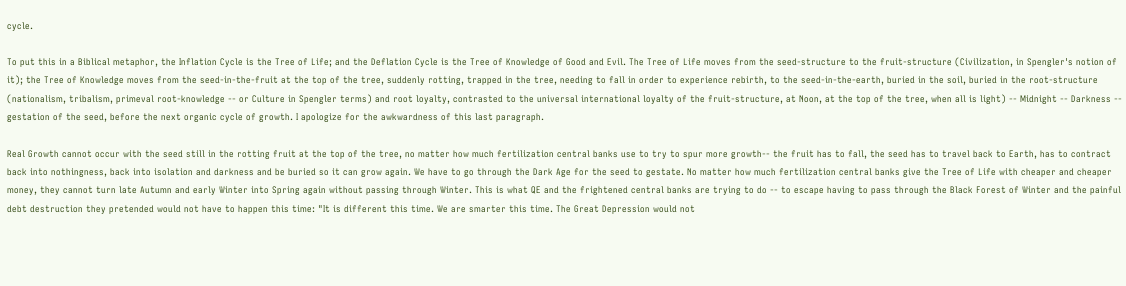cycle.

To put this in a Biblical metaphor, the Inflation Cycle is the Tree of Life; and the Deflation Cycle is the Tree of Knowledge of Good and Evil. The Tree of Life moves from the seed-structure to the fruit-structure (Civilization, in Spengler's notion of it); the Tree of Knowledge moves from the seed-in-the-fruit at the top of the tree, suddenly rotting, trapped in the tree, needing to fall in order to experience rebirth, to the seed-in-the-earth, buried in the soil, buried in the root-structure (nationalism, tribalism, primeval root-knowledge -- or Culture in Spengler terms) and root loyalty, contrasted to the universal international loyalty of the fruit-structure, at Noon, at the top of the tree, when all is light) -- Midnight -- Darkness -- gestation of the seed, before the next organic cycle of growth. I apologize for the awkwardness of this last paragraph.

Real Growth cannot occur with the seed still in the rotting fruit at the top of the tree, no matter how much fertilization central banks use to try to spur more growth-- the fruit has to fall, the seed has to travel back to Earth, has to contract back into nothingness, back into isolation and darkness and be buried so it can grow again. We have to go through the Dark Age for the seed to gestate. No matter how much fertilization central banks give the Tree of Life with cheaper and cheaper money, they cannot turn late Autumn and early Winter into Spring again without passing through Winter. This is what QE and the frightened central banks are trying to do -- to escape having to pass through the Black Forest of Winter and the painful debt destruction they pretended would not have to happen this time: "It is different this time. We are smarter this time. The Great Depression would not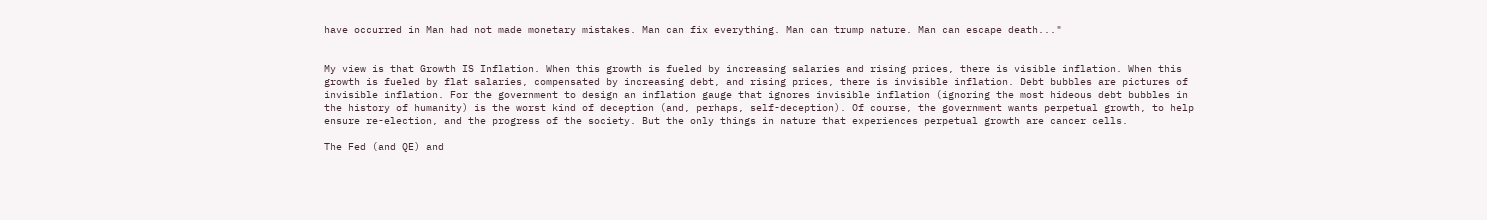have occurred in Man had not made monetary mistakes. Man can fix everything. Man can trump nature. Man can escape death..."


My view is that Growth IS Inflation. When this growth is fueled by increasing salaries and rising prices, there is visible inflation. When this growth is fueled by flat salaries, compensated by increasing debt, and rising prices, there is invisible inflation. Debt bubbles are pictures of invisible inflation. For the government to design an inflation gauge that ignores invisible inflation (ignoring the most hideous debt bubbles in the history of humanity) is the worst kind of deception (and, perhaps, self-deception). Of course, the government wants perpetual growth, to help ensure re-election, and the progress of the society. But the only things in nature that experiences perpetual growth are cancer cells.

The Fed (and QE) and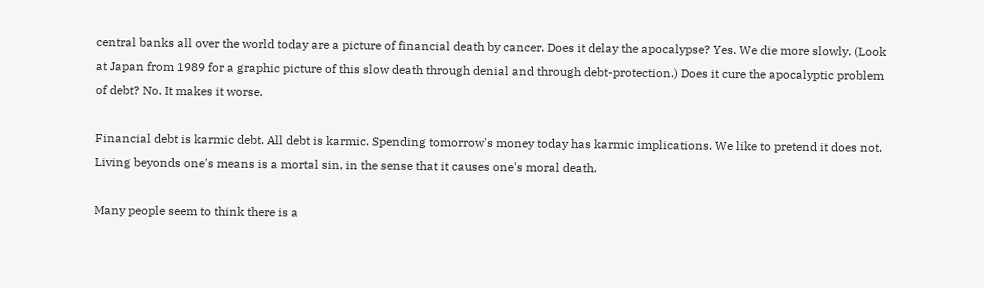central banks all over the world today are a picture of financial death by cancer. Does it delay the apocalypse? Yes. We die more slowly. (Look at Japan from 1989 for a graphic picture of this slow death through denial and through debt-protection.) Does it cure the apocalyptic problem of debt? No. It makes it worse.

Financial debt is karmic debt. All debt is karmic. Spending tomorrow's money today has karmic implications. We like to pretend it does not. Living beyonds one's means is a mortal sin, in the sense that it causes one's moral death.

Many people seem to think there is a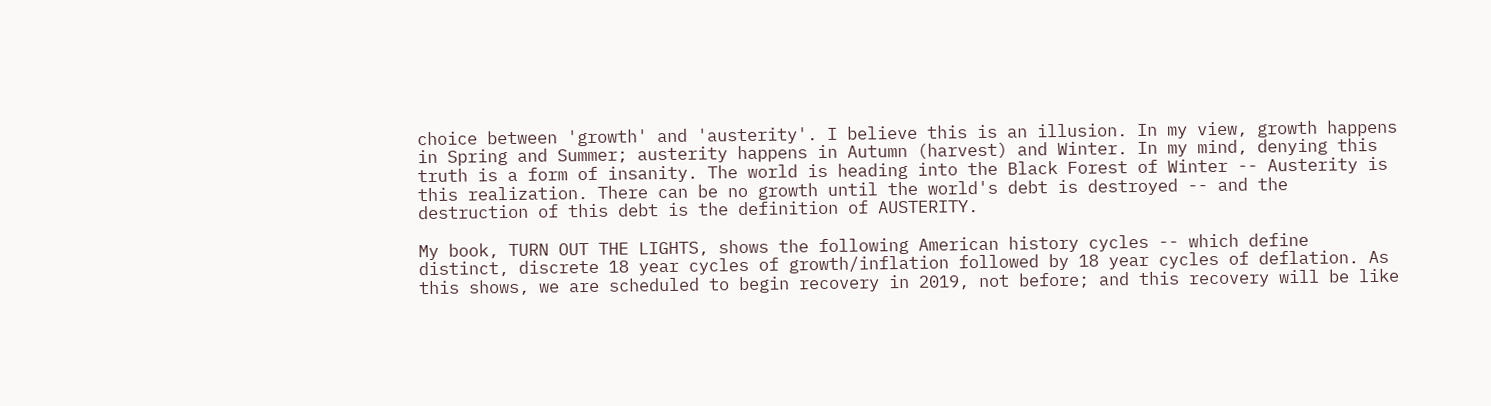choice between 'growth' and 'austerity'. I believe this is an illusion. In my view, growth happens in Spring and Summer; austerity happens in Autumn (harvest) and Winter. In my mind, denying this truth is a form of insanity. The world is heading into the Black Forest of Winter -- Austerity is this realization. There can be no growth until the world's debt is destroyed -- and the destruction of this debt is the definition of AUSTERITY.

My book, TURN OUT THE LIGHTS, shows the following American history cycles -- which define distinct, discrete 18 year cycles of growth/inflation followed by 18 year cycles of deflation. As this shows, we are scheduled to begin recovery in 2019, not before; and this recovery will be like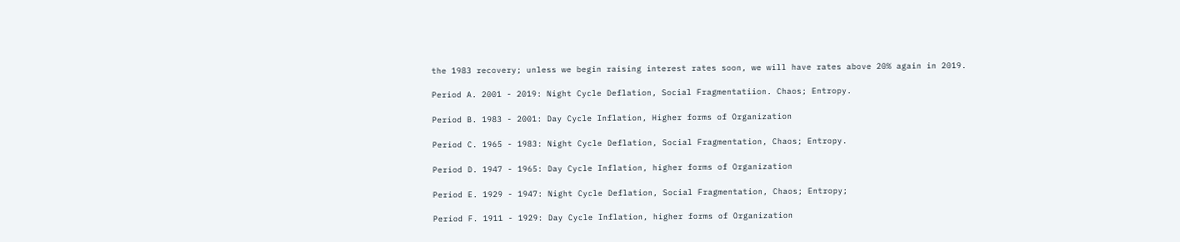the 1983 recovery; unless we begin raising interest rates soon, we will have rates above 20% again in 2019.

Period A. 2001 - 2019: Night Cycle Deflation, Social Fragmentatiion. Chaos; Entropy.

Period B. 1983 - 2001: Day Cycle Inflation, Higher forms of Organization

Period C. 1965 - 1983: Night Cycle Deflation, Social Fragmentation, Chaos; Entropy.

Period D. 1947 - 1965: Day Cycle Inflation, higher forms of Organization

Period E. 1929 - 1947: Night Cycle Deflation, Social Fragmentation, Chaos; Entropy;

Period F. 1911 - 1929: Day Cycle Inflation, higher forms of Organization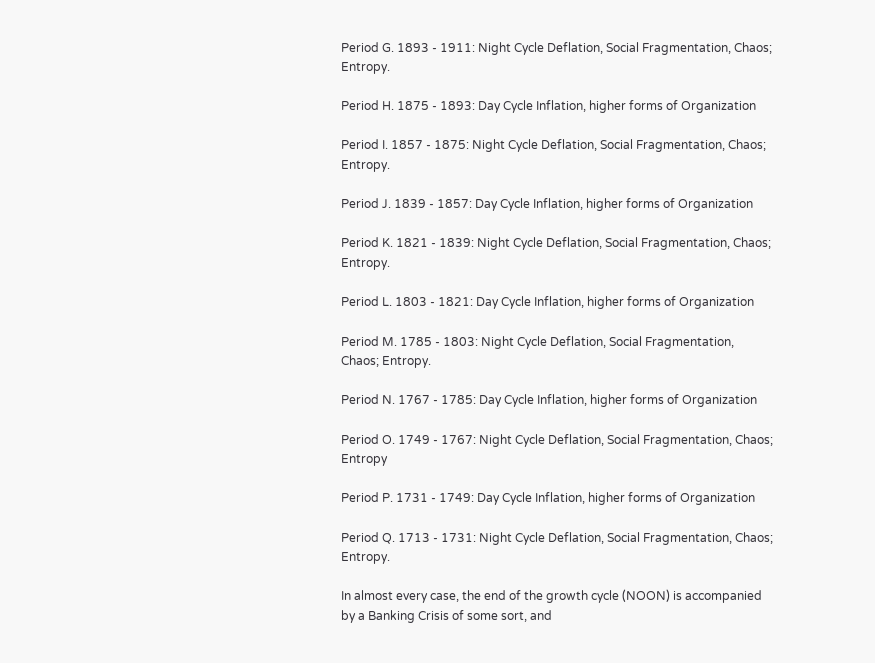Period G. 1893 - 1911: Night Cycle Deflation, Social Fragmentation, Chaos; Entropy.

Period H. 1875 - 1893: Day Cycle Inflation, higher forms of Organization

Period I. 1857 - 1875: Night Cycle Deflation, Social Fragmentation, Chaos; Entropy.

Period J. 1839 - 1857: Day Cycle Inflation, higher forms of Organization

Period K. 1821 - 1839: Night Cycle Deflation, Social Fragmentation, Chaos; Entropy.

Period L. 1803 - 1821: Day Cycle Inflation, higher forms of Organization

Period M. 1785 - 1803: Night Cycle Deflation, Social Fragmentation, Chaos; Entropy.

Period N. 1767 - 1785: Day Cycle Inflation, higher forms of Organization

Period O. 1749 - 1767: Night Cycle Deflation, Social Fragmentation, Chaos; Entropy

Period P. 1731 - 1749: Day Cycle Inflation, higher forms of Organization

Period Q. 1713 - 1731: Night Cycle Deflation, Social Fragmentation, Chaos; Entropy.

In almost every case, the end of the growth cycle (NOON) is accompanied by a Banking Crisis of some sort, and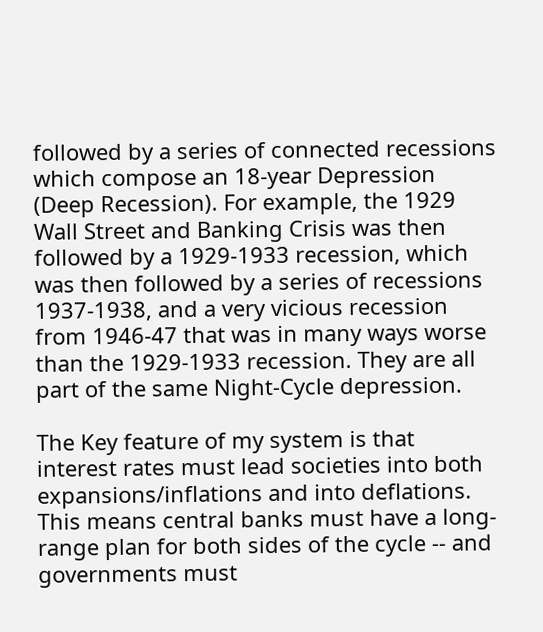followed by a series of connected recessions which compose an 18-year Depression (Deep Recession). For example, the 1929 Wall Street and Banking Crisis was then followed by a 1929-1933 recession, which was then followed by a series of recessions 1937-1938, and a very vicious recession from 1946-47 that was in many ways worse than the 1929-1933 recession. They are all part of the same Night-Cycle depression.

The Key feature of my system is that interest rates must lead societies into both expansions/inflations and into deflations. This means central banks must have a long-range plan for both sides of the cycle -- and governments must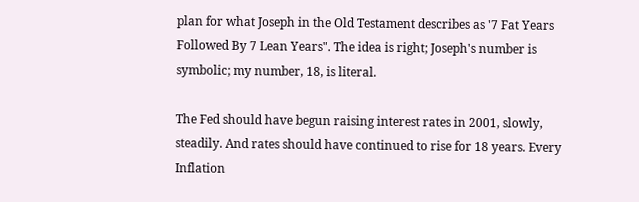plan for what Joseph in the Old Testament describes as '7 Fat Years Followed By 7 Lean Years". The idea is right; Joseph's number is symbolic; my number, 18, is literal.

The Fed should have begun raising interest rates in 2001, slowly, steadily. And rates should have continued to rise for 18 years. Every Inflation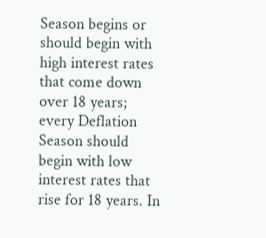Season begins or should begin with high interest rates that come down over 18 years; every Deflation Season should begin with low interest rates that rise for 18 years. In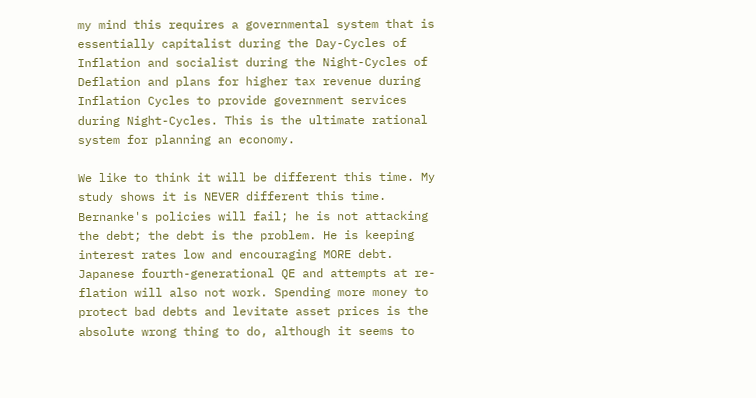my mind this requires a governmental system that is essentially capitalist during the Day-Cycles of Inflation and socialist during the Night-Cycles of Deflation and plans for higher tax revenue during Inflation Cycles to provide government services during Night-Cycles. This is the ultimate rational system for planning an economy.

We like to think it will be different this time. My study shows it is NEVER different this time. Bernanke's policies will fail; he is not attacking the debt; the debt is the problem. He is keeping interest rates low and encouraging MORE debt. Japanese fourth-generational QE and attempts at re-flation will also not work. Spending more money to protect bad debts and levitate asset prices is the absolute wrong thing to do, although it seems to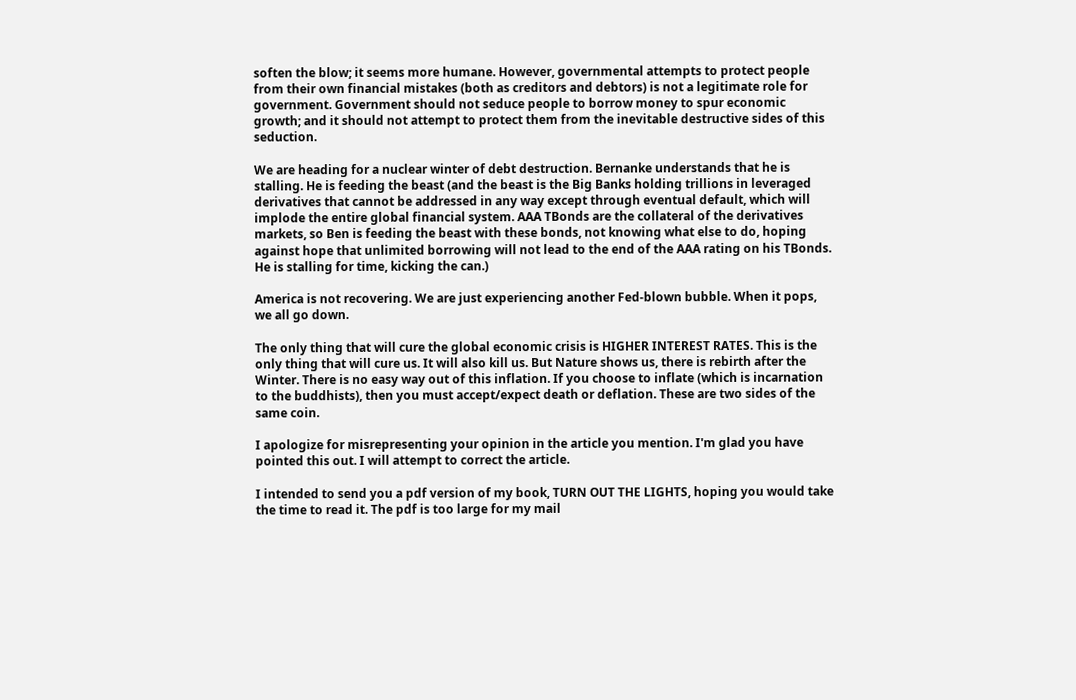soften the blow; it seems more humane. However, governmental attempts to protect people from their own financial mistakes (both as creditors and debtors) is not a legitimate role for government. Government should not seduce people to borrow money to spur economic growth; and it should not attempt to protect them from the inevitable destructive sides of this seduction.

We are heading for a nuclear winter of debt destruction. Bernanke understands that he is stalling. He is feeding the beast (and the beast is the Big Banks holding trillions in leveraged derivatives that cannot be addressed in any way except through eventual default, which will implode the entire global financial system. AAA TBonds are the collateral of the derivatives markets, so Ben is feeding the beast with these bonds, not knowing what else to do, hoping against hope that unlimited borrowing will not lead to the end of the AAA rating on his TBonds. He is stalling for time, kicking the can.)

America is not recovering. We are just experiencing another Fed-blown bubble. When it pops, we all go down.

The only thing that will cure the global economic crisis is HIGHER INTEREST RATES. This is the only thing that will cure us. It will also kill us. But Nature shows us, there is rebirth after the Winter. There is no easy way out of this inflation. If you choose to inflate (which is incarnation to the buddhists), then you must accept/expect death or deflation. These are two sides of the same coin.

I apologize for misrepresenting your opinion in the article you mention. I'm glad you have pointed this out. I will attempt to correct the article.

I intended to send you a pdf version of my book, TURN OUT THE LIGHTS, hoping you would take the time to read it. The pdf is too large for my mail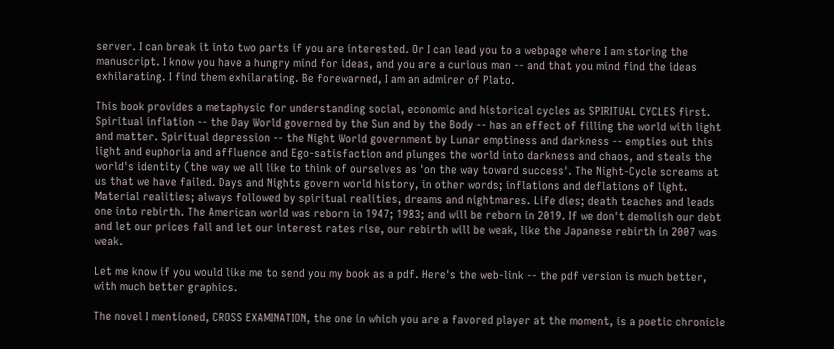server. I can break it into two parts if you are interested. Or I can lead you to a webpage where I am storing the manuscript. I know you have a hungry mind for ideas, and you are a curious man -- and that you mind find the ideas exhilarating. I find them exhilarating. Be forewarned, I am an admirer of Plato.

This book provides a metaphysic for understanding social, economic and historical cycles as SPIRITUAL CYCLES first. Spiritual inflation -- the Day World governed by the Sun and by the Body -- has an effect of filling the world with light and matter. Spiritual depression -- the Night World government by Lunar emptiness and darkness -- empties out this light and euphoria and affluence and Ego-satisfaction and plunges the world into darkness and chaos, and steals the world's identity (the way we all like to think of ourselves as 'on the way toward success'. The Night-Cycle screams at us that we have failed. Days and Nights govern world history, in other words; inflations and deflations of light. Material realities; always followed by spiritual realities, dreams and nightmares. Life dies; death teaches and leads one into rebirth. The American world was reborn in 1947; 1983; and will be reborn in 2019. If we don't demolish our debt and let our prices fall and let our interest rates rise, our rebirth will be weak, like the Japanese rebirth in 2007 was weak.

Let me know if you would like me to send you my book as a pdf. Here's the web-link -- the pdf version is much better, with much better graphics.

The novel I mentioned, CROSS EXAMINATION, the one in which you are a favored player at the moment, is a poetic chronicle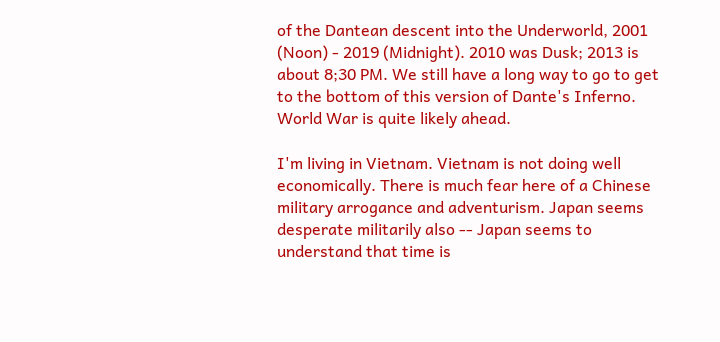of the Dantean descent into the Underworld, 2001 (Noon) - 2019 (Midnight). 2010 was Dusk; 2013 is about 8;30 PM. We still have a long way to go to get to the bottom of this version of Dante's Inferno. World War is quite likely ahead.

I'm living in Vietnam. Vietnam is not doing well economically. There is much fear here of a Chinese military arrogance and adventurism. Japan seems desperate militarily also -- Japan seems to understand that time is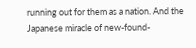running out for them as a nation. And the Japanese miracle of new-found-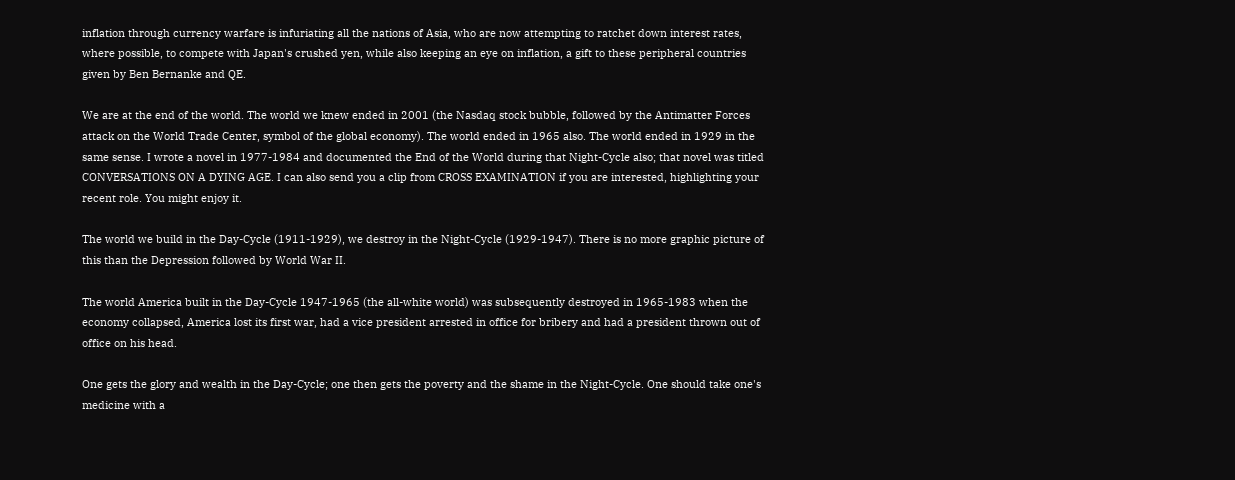inflation through currency warfare is infuriating all the nations of Asia, who are now attempting to ratchet down interest rates, where possible, to compete with Japan's crushed yen, while also keeping an eye on inflation, a gift to these peripheral countries given by Ben Bernanke and QE.

We are at the end of the world. The world we knew ended in 2001 (the Nasdaq stock bubble, followed by the Antimatter Forces attack on the World Trade Center, symbol of the global economy). The world ended in 1965 also. The world ended in 1929 in the same sense. I wrote a novel in 1977-1984 and documented the End of the World during that Night-Cycle also; that novel was titled CONVERSATIONS ON A DYING AGE. I can also send you a clip from CROSS EXAMINATION if you are interested, highlighting your recent role. You might enjoy it.

The world we build in the Day-Cycle (1911-1929), we destroy in the Night-Cycle (1929-1947). There is no more graphic picture of this than the Depression followed by World War II.

The world America built in the Day-Cycle 1947-1965 (the all-white world) was subsequently destroyed in 1965-1983 when the economy collapsed, America lost its first war, had a vice president arrested in office for bribery and had a president thrown out of office on his head.

One gets the glory and wealth in the Day-Cycle; one then gets the poverty and the shame in the Night-Cycle. One should take one's medicine with a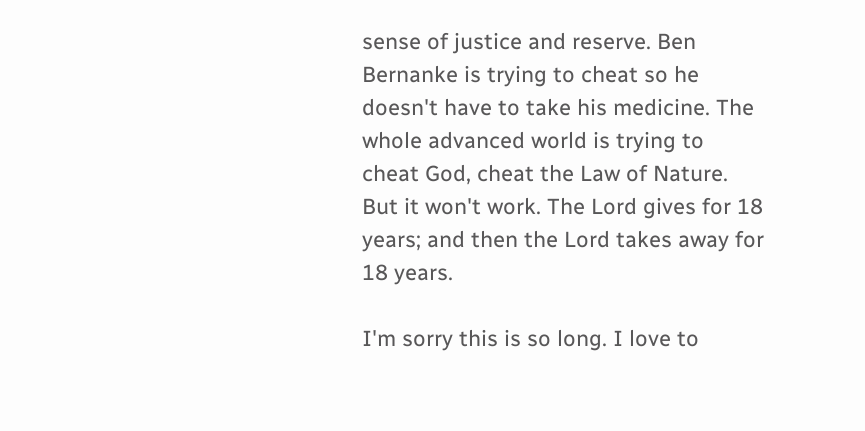sense of justice and reserve. Ben Bernanke is trying to cheat so he doesn't have to take his medicine. The whole advanced world is trying to cheat God, cheat the Law of Nature. But it won't work. The Lord gives for 18 years; and then the Lord takes away for 18 years.

I'm sorry this is so long. I love to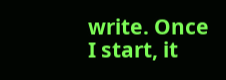write. Once I start, it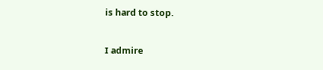is hard to stop.

I admire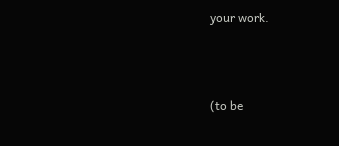your work.



(to be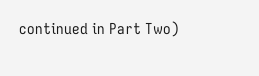continued in Part Two)